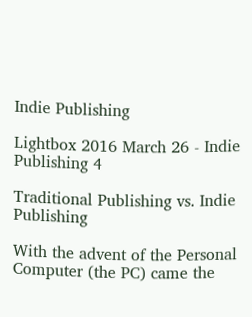Indie Publishing

Lightbox 2016 March 26 - Indie Publishing 4

Traditional Publishing vs. Indie Publishing

With the advent of the Personal Computer (the PC) came the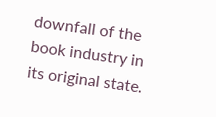downfall of the book industry in its original state.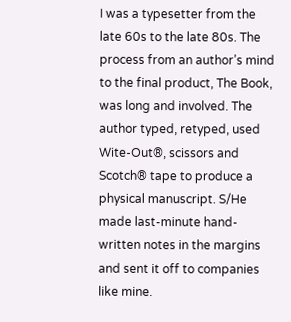I was a typesetter from the late 60s to the late 80s. The process from an author’s mind to the final product, The Book, was long and involved. The author typed, retyped, used Wite-Out®, scissors and Scotch® tape to produce a physical manuscript. S/He made last-minute hand-written notes in the margins and sent it off to companies like mine.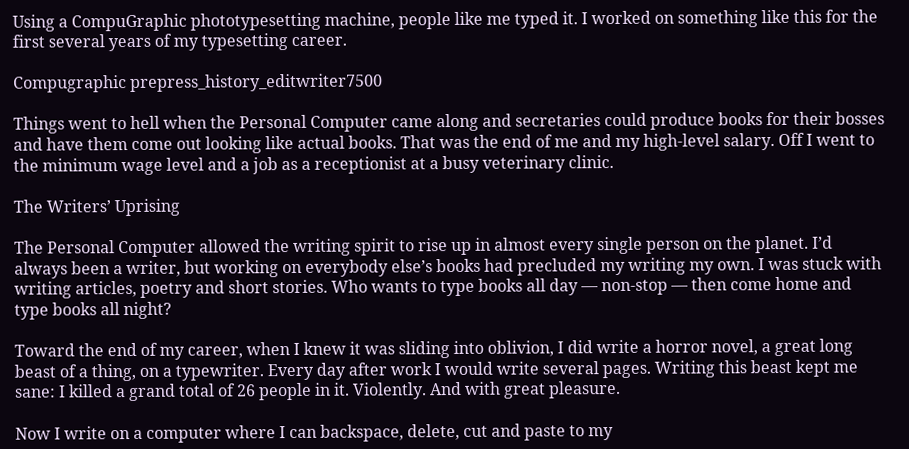Using a CompuGraphic phototypesetting machine, people like me typed it. I worked on something like this for the first several years of my typesetting career.

Compugraphic prepress_history_editwriter7500

Things went to hell when the Personal Computer came along and secretaries could produce books for their bosses and have them come out looking like actual books. That was the end of me and my high-level salary. Off I went to the minimum wage level and a job as a receptionist at a busy veterinary clinic.

The Writers’ Uprising

The Personal Computer allowed the writing spirit to rise up in almost every single person on the planet. I’d always been a writer, but working on everybody else’s books had precluded my writing my own. I was stuck with writing articles, poetry and short stories. Who wants to type books all day — non-stop — then come home and type books all night?

Toward the end of my career, when I knew it was sliding into oblivion, I did write a horror novel, a great long beast of a thing, on a typewriter. Every day after work I would write several pages. Writing this beast kept me sane: I killed a grand total of 26 people in it. Violently. And with great pleasure.

Now I write on a computer where I can backspace, delete, cut and paste to my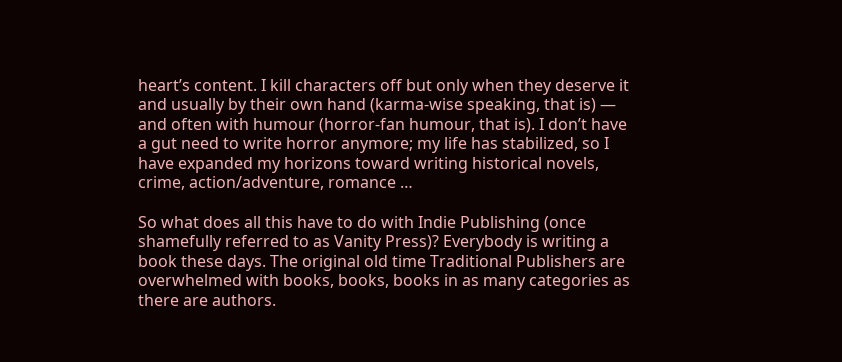heart’s content. I kill characters off but only when they deserve it and usually by their own hand (karma-wise speaking, that is) — and often with humour (horror-fan humour, that is). I don’t have a gut need to write horror anymore; my life has stabilized, so I have expanded my horizons toward writing historical novels, crime, action/adventure, romance …

So what does all this have to do with Indie Publishing (once shamefully referred to as Vanity Press)? Everybody is writing a book these days. The original old time Traditional Publishers are overwhelmed with books, books, books in as many categories as there are authors.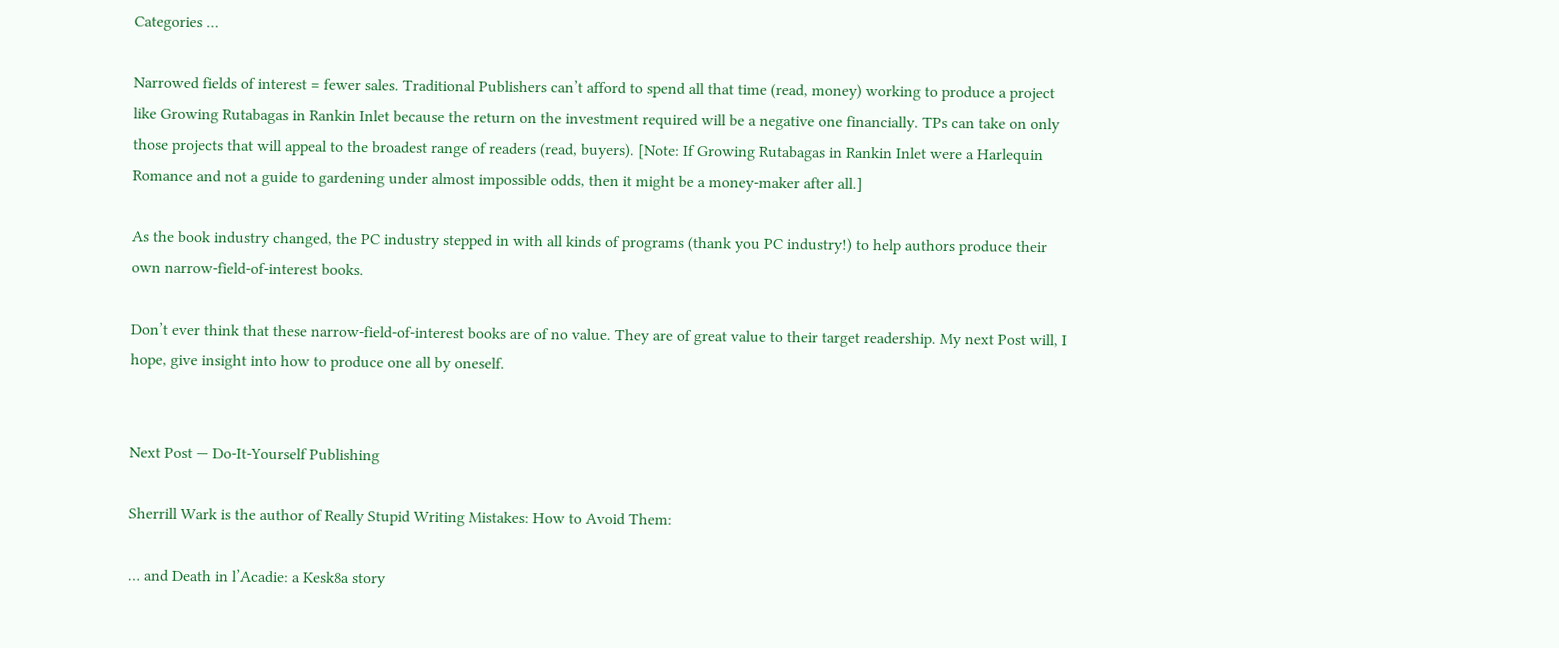Categories …

Narrowed fields of interest = fewer sales. Traditional Publishers can’t afford to spend all that time (read, money) working to produce a project like Growing Rutabagas in Rankin Inlet because the return on the investment required will be a negative one financially. TPs can take on only those projects that will appeal to the broadest range of readers (read, buyers). [Note: If Growing Rutabagas in Rankin Inlet were a Harlequin Romance and not a guide to gardening under almost impossible odds, then it might be a money-maker after all.]

As the book industry changed, the PC industry stepped in with all kinds of programs (thank you PC industry!) to help authors produce their own narrow-field-of-interest books.

Don’t ever think that these narrow-field-of-interest books are of no value. They are of great value to their target readership. My next Post will, I hope, give insight into how to produce one all by oneself.


Next Post — Do-It-Yourself Publishing

Sherrill Wark is the author of Really Stupid Writing Mistakes: How to Avoid Them:

… and Death in l’Acadie: a Kesk8a story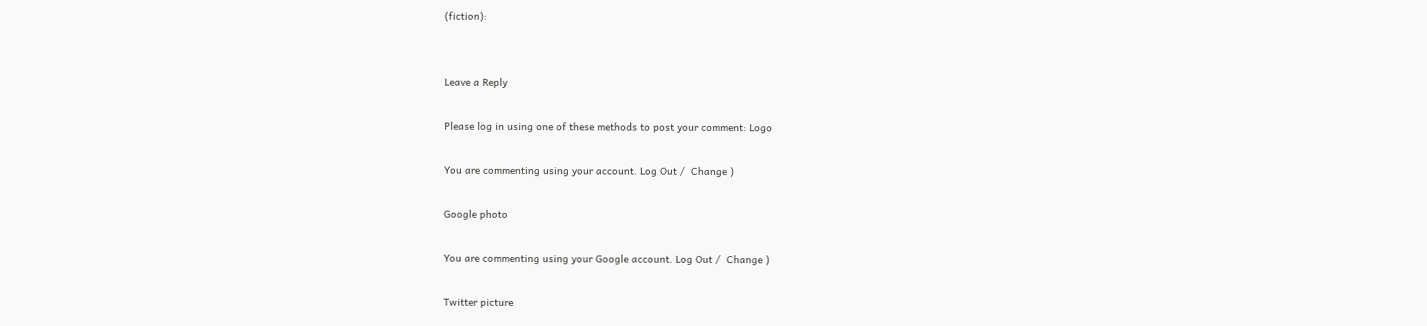(fiction):


Leave a Reply

Please log in using one of these methods to post your comment: Logo

You are commenting using your account. Log Out /  Change )

Google photo

You are commenting using your Google account. Log Out /  Change )

Twitter picture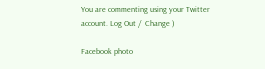You are commenting using your Twitter account. Log Out /  Change )

Facebook photo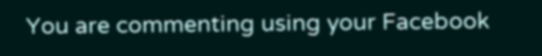You are commenting using your Facebook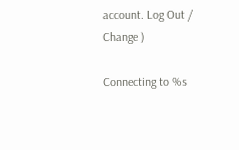account. Log Out /  Change )

Connecting to %s